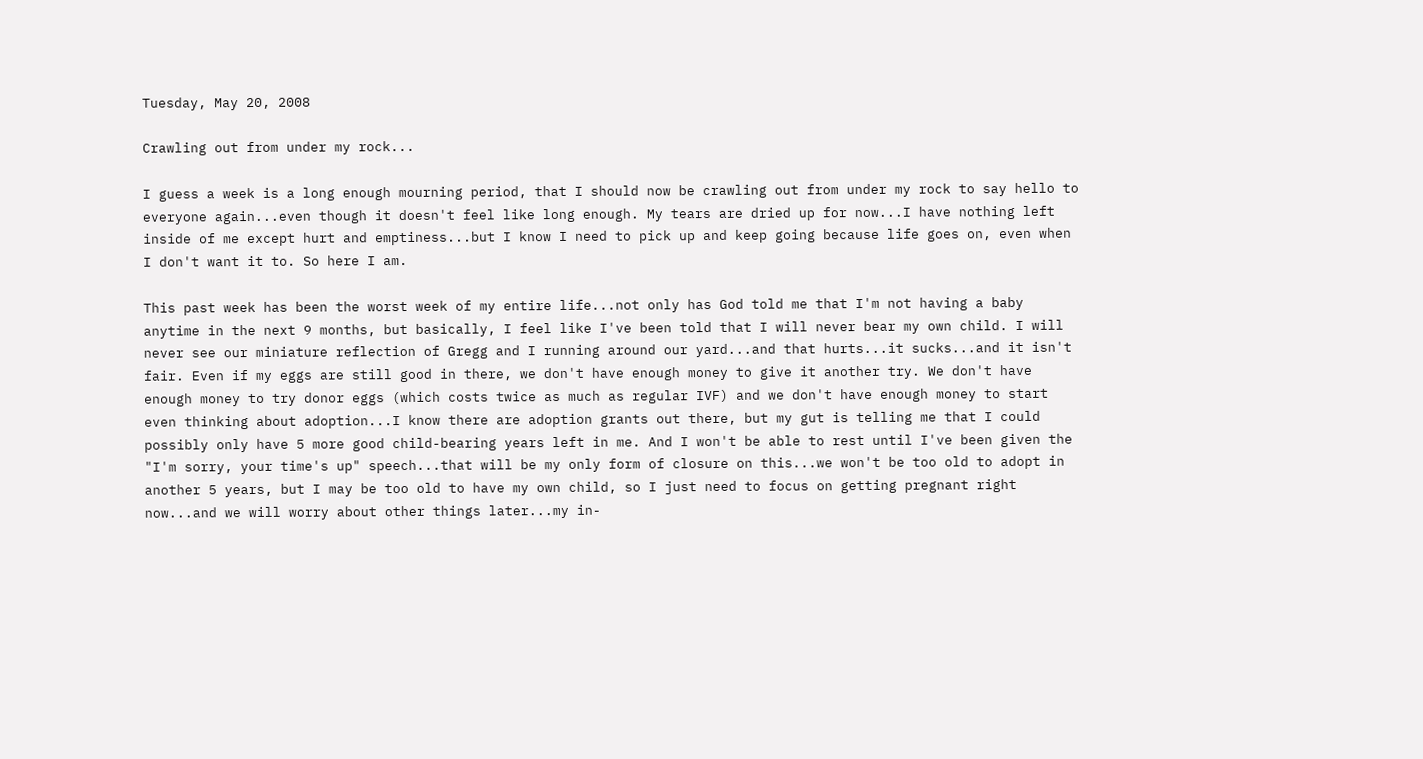Tuesday, May 20, 2008

Crawling out from under my rock...

I guess a week is a long enough mourning period, that I should now be crawling out from under my rock to say hello to everyone again...even though it doesn't feel like long enough. My tears are dried up for now...I have nothing left inside of me except hurt and emptiness...but I know I need to pick up and keep going because life goes on, even when I don't want it to. So here I am.

This past week has been the worst week of my entire life...not only has God told me that I'm not having a baby anytime in the next 9 months, but basically, I feel like I've been told that I will never bear my own child. I will never see our miniature reflection of Gregg and I running around our yard...and that hurts...it sucks...and it isn't fair. Even if my eggs are still good in there, we don't have enough money to give it another try. We don't have enough money to try donor eggs (which costs twice as much as regular IVF) and we don't have enough money to start even thinking about adoption...I know there are adoption grants out there, but my gut is telling me that I could possibly only have 5 more good child-bearing years left in me. And I won't be able to rest until I've been given the "I'm sorry, your time's up" speech...that will be my only form of closure on this...we won't be too old to adopt in another 5 years, but I may be too old to have my own child, so I just need to focus on getting pregnant right now...and we will worry about other things later...my in-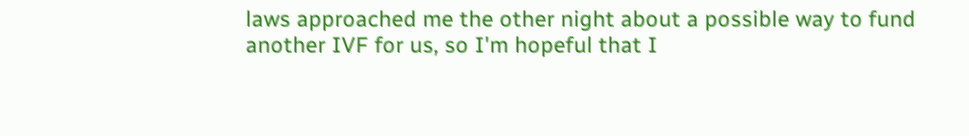laws approached me the other night about a possible way to fund another IVF for us, so I'm hopeful that I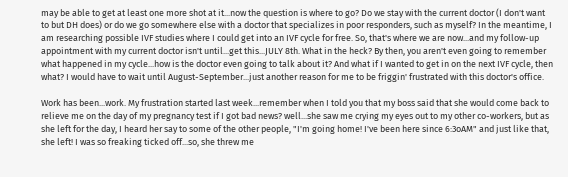may be able to get at least one more shot at it...now the question is where to go? Do we stay with the current doctor (I don't want to but DH does) or do we go somewhere else with a doctor that specializes in poor responders, such as myself? In the meantime, I am researching possible IVF studies where I could get into an IVF cycle for free. So, that's where we are now...and my follow-up appointment with my current doctor isn't until...get this...JULY 8th. What in the heck? By then, you aren't even going to remember what happened in my cycle...how is the doctor even going to talk about it? And what if I wanted to get in on the next IVF cycle, then what? I would have to wait until August-September...just another reason for me to be friggin' frustrated with this doctor's office.

Work has been...work. My frustration started last week...remember when I told you that my boss said that she would come back to relieve me on the day of my pregnancy test if I got bad news? well...she saw me crying my eyes out to my other co-workers, but as she left for the day, I heard her say to some of the other people, "I'm going home! I've been here since 6:3oAM" and just like that, she left! I was so freaking ticked off...so, she threw me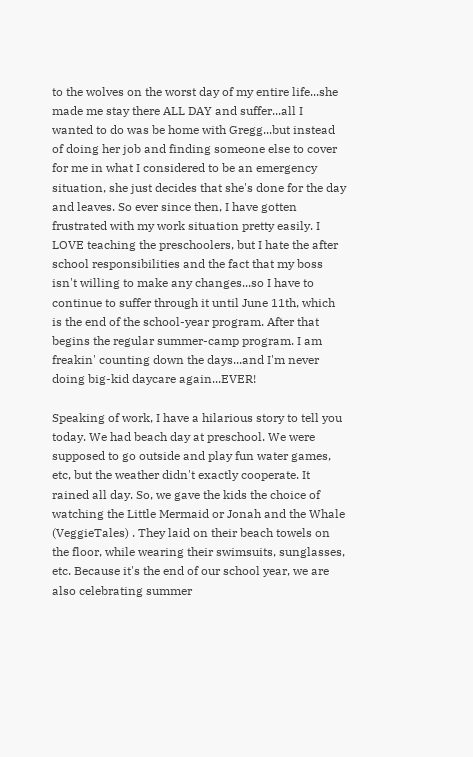to the wolves on the worst day of my entire life...she made me stay there ALL DAY and suffer...all I wanted to do was be home with Gregg...but instead of doing her job and finding someone else to cover for me in what I considered to be an emergency situation, she just decides that she's done for the day and leaves. So ever since then, I have gotten frustrated with my work situation pretty easily. I LOVE teaching the preschoolers, but I hate the after school responsibilities and the fact that my boss isn't willing to make any changes...so I have to continue to suffer through it until June 11th, which is the end of the school-year program. After that begins the regular summer-camp program. I am freakin' counting down the days...and I'm never doing big-kid daycare again...EVER!

Speaking of work, I have a hilarious story to tell you today. We had beach day at preschool. We were supposed to go outside and play fun water games, etc, but the weather didn't exactly cooperate. It rained all day. So, we gave the kids the choice of watching the Little Mermaid or Jonah and the Whale (VeggieTales) . They laid on their beach towels on the floor, while wearing their swimsuits, sunglasses, etc. Because it's the end of our school year, we are also celebrating summer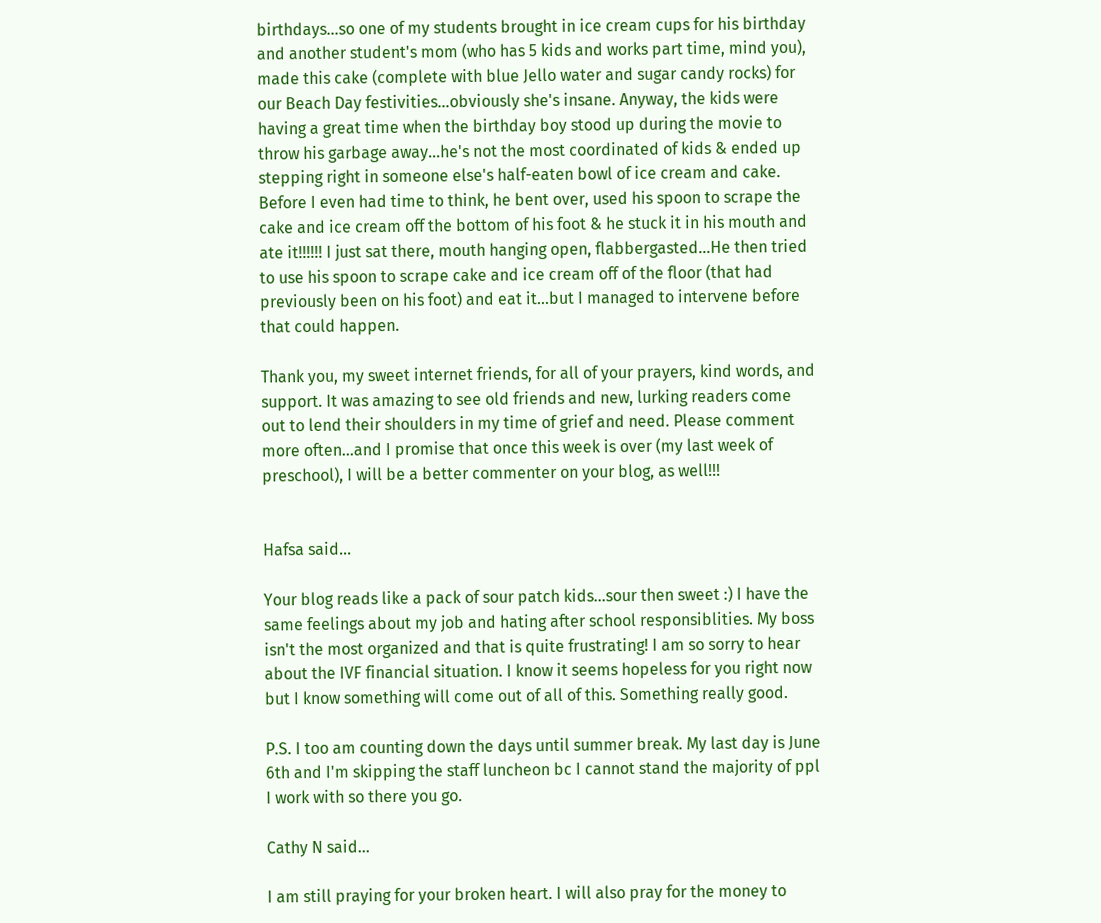birthdays...so one of my students brought in ice cream cups for his birthday and another student's mom (who has 5 kids and works part time, mind you), made this cake (complete with blue Jello water and sugar candy rocks) for our Beach Day festivities...obviously she's insane. Anyway, the kids were having a great time when the birthday boy stood up during the movie to throw his garbage away...he's not the most coordinated of kids & ended up stepping right in someone else's half-eaten bowl of ice cream and cake. Before I even had time to think, he bent over, used his spoon to scrape the cake and ice cream off the bottom of his foot & he stuck it in his mouth and ate it!!!!!! I just sat there, mouth hanging open, flabbergasted...He then tried to use his spoon to scrape cake and ice cream off of the floor (that had previously been on his foot) and eat it...but I managed to intervene before that could happen.

Thank you, my sweet internet friends, for all of your prayers, kind words, and support. It was amazing to see old friends and new, lurking readers come out to lend their shoulders in my time of grief and need. Please comment more often...and I promise that once this week is over (my last week of preschool), I will be a better commenter on your blog, as well!!!


Hafsa said...

Your blog reads like a pack of sour patch kids...sour then sweet :) I have the same feelings about my job and hating after school responsiblities. My boss isn't the most organized and that is quite frustrating! I am so sorry to hear about the IVF financial situation. I know it seems hopeless for you right now but I know something will come out of all of this. Something really good.

P.S. I too am counting down the days until summer break. My last day is June 6th and I'm skipping the staff luncheon bc I cannot stand the majority of ppl I work with so there you go.

Cathy N said...

I am still praying for your broken heart. I will also pray for the money to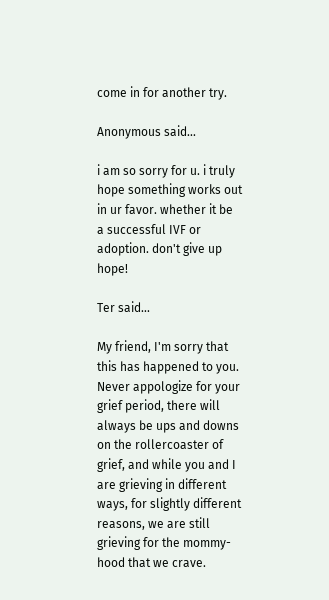come in for another try.

Anonymous said...

i am so sorry for u. i truly hope something works out in ur favor. whether it be a successful IVF or adoption. don't give up hope!

Ter said...

My friend, I'm sorry that this has happened to you. Never appologize for your grief period, there will always be ups and downs on the rollercoaster of grief, and while you and I are grieving in different ways, for slightly different reasons, we are still grieving for the mommy-hood that we crave.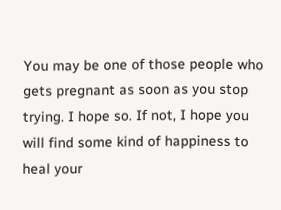You may be one of those people who gets pregnant as soon as you stop trying. I hope so. If not, I hope you will find some kind of happiness to heal your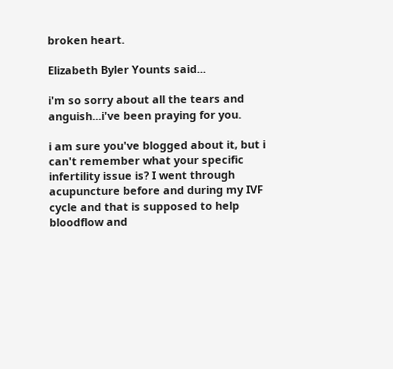broken heart.

Elizabeth Byler Younts said...

i'm so sorry about all the tears and anguish...i've been praying for you.

i am sure you've blogged about it, but i can't remember what your specific infertility issue is? I went through acupuncture before and during my IVF cycle and that is supposed to help bloodflow and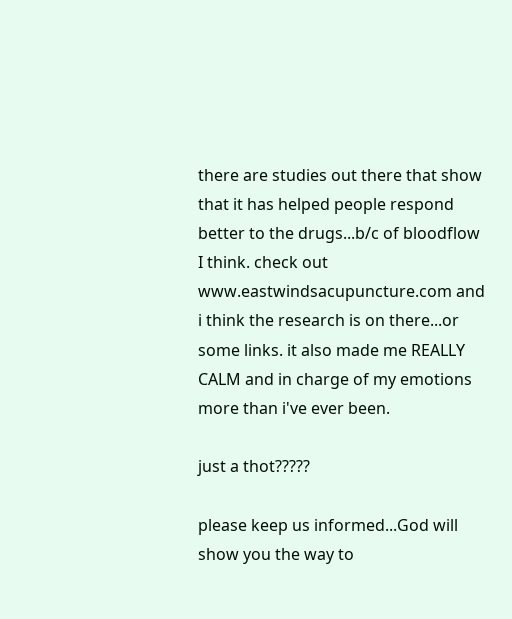there are studies out there that show that it has helped people respond better to the drugs...b/c of bloodflow I think. check out www.eastwindsacupuncture.com and i think the research is on there...or some links. it also made me REALLY CALM and in charge of my emotions more than i've ever been.

just a thot?????

please keep us informed...God will show you the way to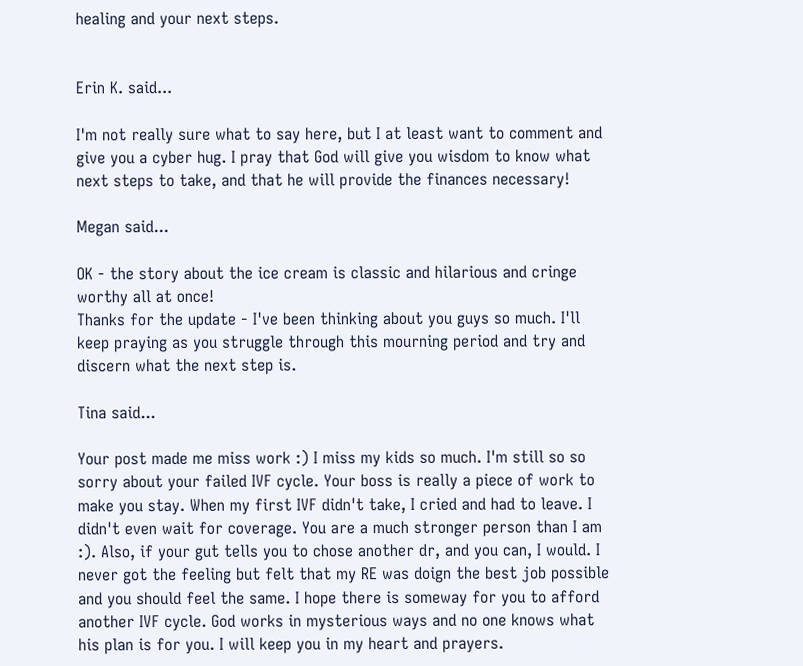healing and your next steps.


Erin K. said...

I'm not really sure what to say here, but I at least want to comment and give you a cyber hug. I pray that God will give you wisdom to know what next steps to take, and that he will provide the finances necessary!

Megan said...

OK - the story about the ice cream is classic and hilarious and cringe worthy all at once!
Thanks for the update - I've been thinking about you guys so much. I'll keep praying as you struggle through this mourning period and try and discern what the next step is.

Tina said...

Your post made me miss work :) I miss my kids so much. I'm still so so sorry about your failed IVF cycle. Your boss is really a piece of work to make you stay. When my first IVF didn't take, I cried and had to leave. I didn't even wait for coverage. You are a much stronger person than I am :). Also, if your gut tells you to chose another dr, and you can, I would. I never got the feeling but felt that my RE was doign the best job possible and you should feel the same. I hope there is someway for you to afford another IVF cycle. God works in mysterious ways and no one knows what his plan is for you. I will keep you in my heart and prayers.